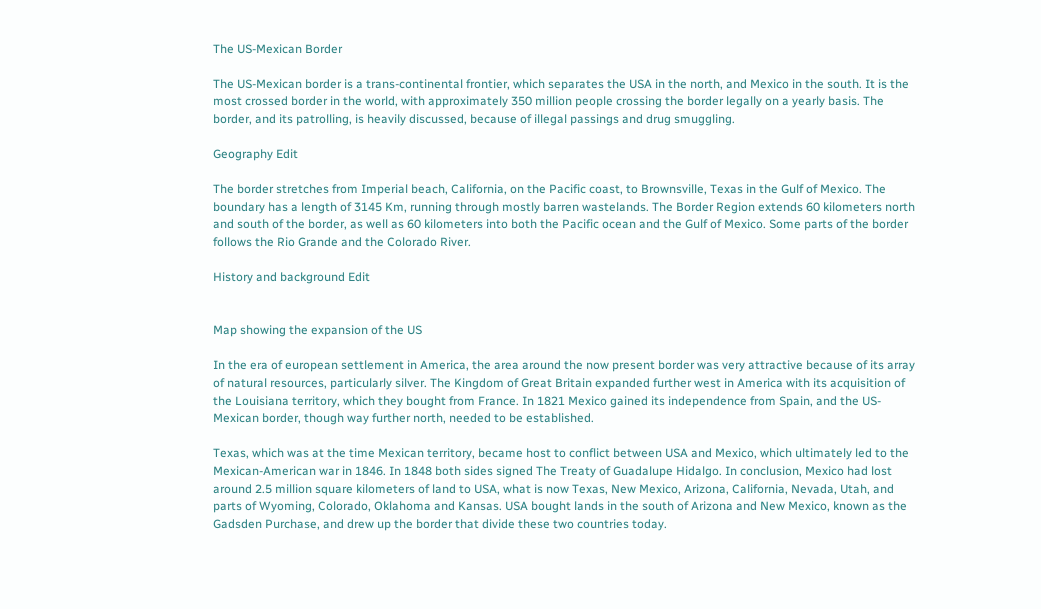The US-Mexican Border

The US-Mexican border is a trans-continental frontier, which separates the USA in the north, and Mexico in the south. It is the most crossed border in the world, with approximately 350 million people crossing the border legally on a yearly basis. The border, and its patrolling, is heavily discussed, because of illegal passings and drug smuggling.

Geography Edit

The border stretches from Imperial beach, California, on the Pacific coast, to Brownsville, Texas in the Gulf of Mexico. The boundary has a length of 3145 Km, running through mostly barren wastelands. The Border Region extends 60 kilometers north and south of the border, as well as 60 kilometers into both the Pacific ocean and the Gulf of Mexico. Some parts of the border follows the Rio Grande and the Colorado River.

History and background Edit


Map showing the expansion of the US

In the era of european settlement in America, the area around the now present border was very attractive because of its array of natural resources, particularly silver. The Kingdom of Great Britain expanded further west in America with its acquisition of the Louisiana territory, which they bought from France. In 1821 Mexico gained its independence from Spain, and the US-Mexican border, though way further north, needed to be established.

Texas, which was at the time Mexican territory, became host to conflict between USA and Mexico, which ultimately led to the Mexican-American war in 1846. In 1848 both sides signed The Treaty of Guadalupe Hidalgo. In conclusion, Mexico had lost around 2.5 million square kilometers of land to USA, what is now Texas, New Mexico, Arizona, California, Nevada, Utah, and parts of Wyoming, Colorado, Oklahoma and Kansas. USA bought lands in the south of Arizona and New Mexico, known as the Gadsden Purchase, and drew up the border that divide these two countries today.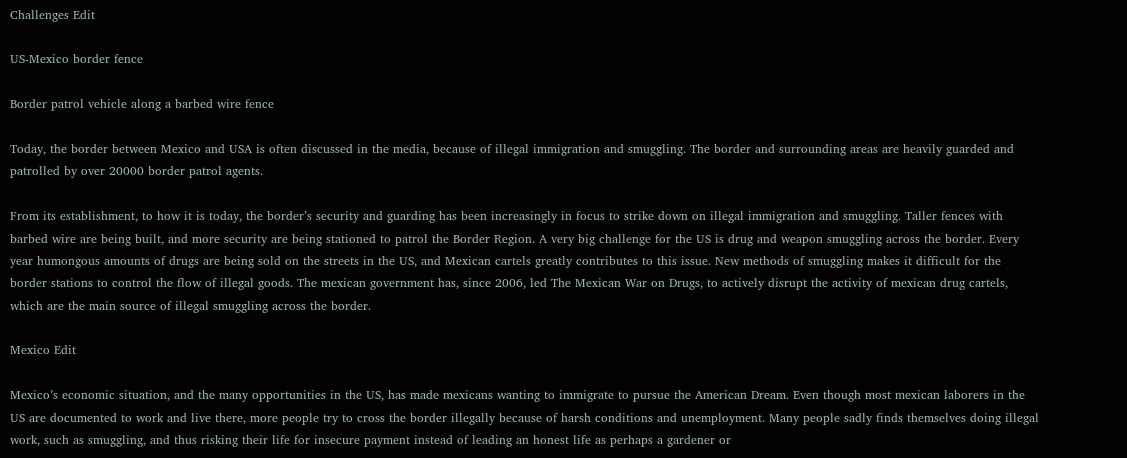Challenges Edit

US-Mexico border fence

Border patrol vehicle along a barbed wire fence

Today, the border between Mexico and USA is often discussed in the media, because of illegal immigration and smuggling. The border and surrounding areas are heavily guarded and patrolled by over 20000 border patrol agents.

From its establishment, to how it is today, the border’s security and guarding has been increasingly in focus to strike down on illegal immigration and smuggling. Taller fences with barbed wire are being built, and more security are being stationed to patrol the Border Region. A very big challenge for the US is drug and weapon smuggling across the border. Every year humongous amounts of drugs are being sold on the streets in the US, and Mexican cartels greatly contributes to this issue. New methods of smuggling makes it difficult for the border stations to control the flow of illegal goods. The mexican government has, since 2006, led The Mexican War on Drugs, to actively disrupt the activity of mexican drug cartels, which are the main source of illegal smuggling across the border.

Mexico Edit

Mexico’s economic situation, and the many opportunities in the US, has made mexicans wanting to immigrate to pursue the American Dream. Even though most mexican laborers in the US are documented to work and live there, more people try to cross the border illegally because of harsh conditions and unemployment. Many people sadly finds themselves doing illegal work, such as smuggling, and thus risking their life for insecure payment instead of leading an honest life as perhaps a gardener or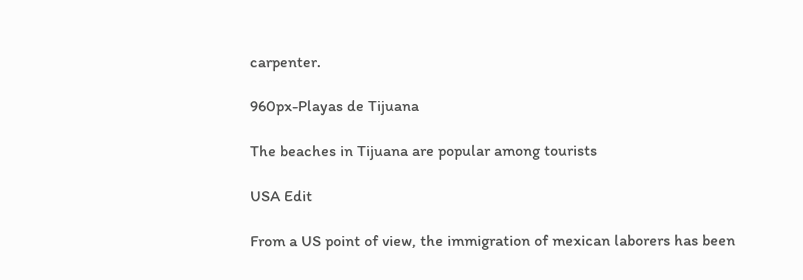carpenter.

960px-Playas de Tijuana

The beaches in Tijuana are popular among tourists

USA Edit

From a US point of view, the immigration of mexican laborers has been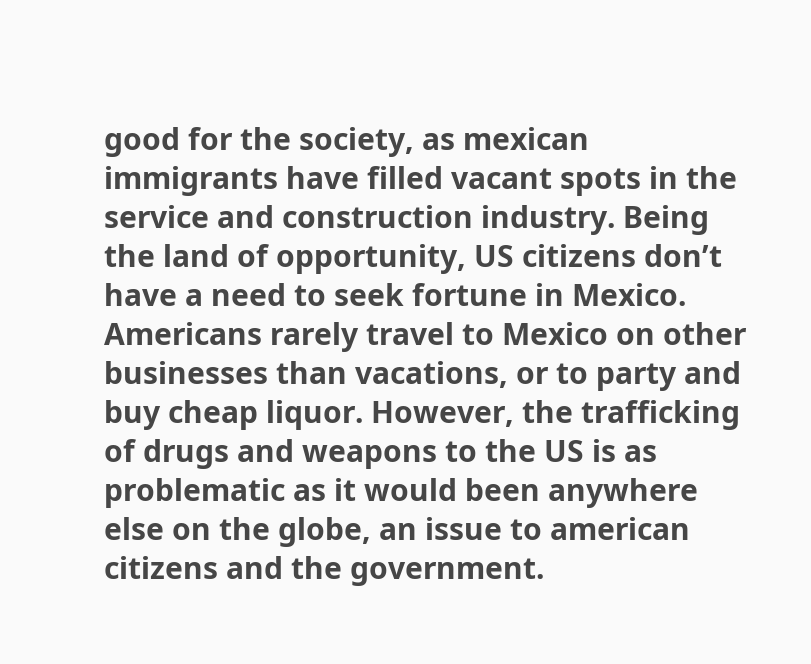good for the society, as mexican immigrants have filled vacant spots in the service and construction industry. Being the land of opportunity, US citizens don’t have a need to seek fortune in Mexico. Americans rarely travel to Mexico on other businesses than vacations, or to party and buy cheap liquor. However, the trafficking of drugs and weapons to the US is as problematic as it would been anywhere else on the globe, an issue to american citizens and the government.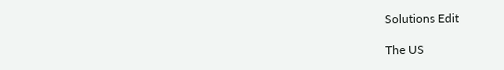Solutions Edit

The US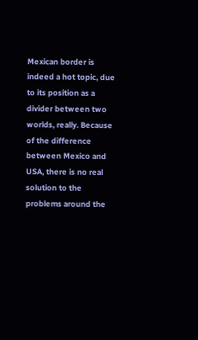Mexican border is indeed a hot topic, due to its position as a divider between two worlds, really. Because of the difference between Mexico and USA, there is no real solution to the problems around the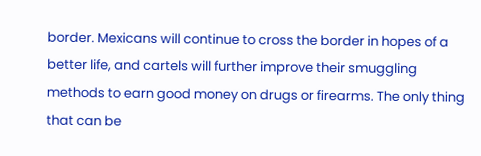border. Mexicans will continue to cross the border in hopes of a better life, and cartels will further improve their smuggling methods to earn good money on drugs or firearms. The only thing that can be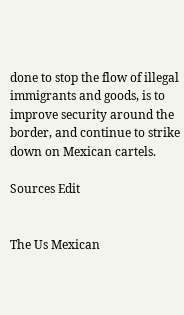done to stop the flow of illegal immigrants and goods, is to improve security around the border, and continue to strike down on Mexican cartels.

Sources Edit


The Us Mexican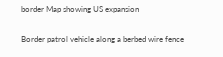border Map showing US expansion

Border patrol vehicle along a berbed wire fence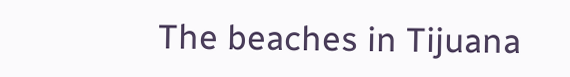The beaches in Tijuana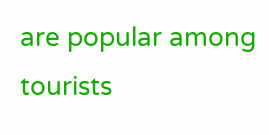are popular among tourists